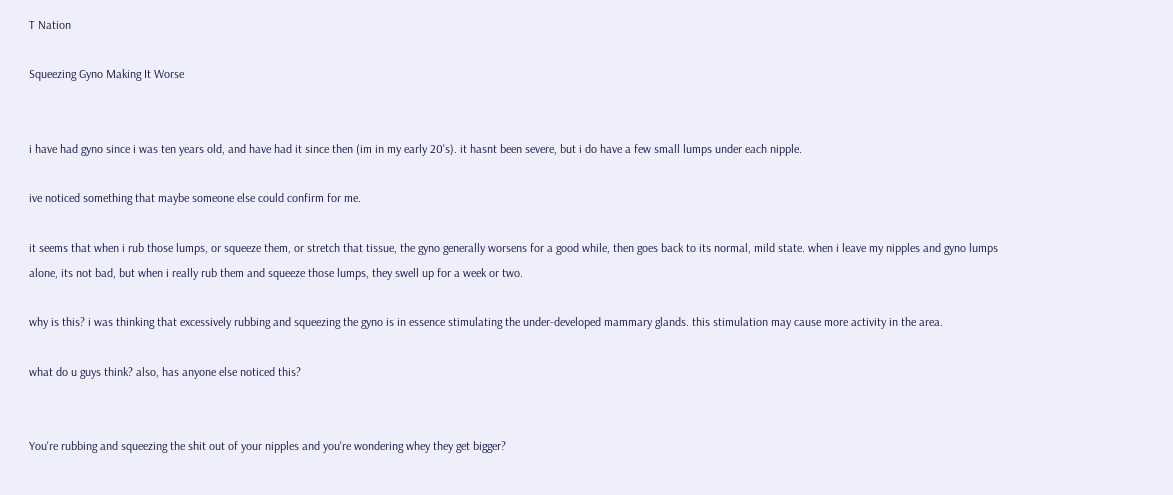T Nation

Squeezing Gyno Making It Worse


i have had gyno since i was ten years old, and have had it since then (im in my early 20's). it hasnt been severe, but i do have a few small lumps under each nipple.

ive noticed something that maybe someone else could confirm for me.

it seems that when i rub those lumps, or squeeze them, or stretch that tissue, the gyno generally worsens for a good while, then goes back to its normal, mild state. when i leave my nipples and gyno lumps alone, its not bad, but when i really rub them and squeeze those lumps, they swell up for a week or two.

why is this? i was thinking that excessively rubbing and squeezing the gyno is in essence stimulating the under-developed mammary glands. this stimulation may cause more activity in the area.

what do u guys think? also, has anyone else noticed this?


You're rubbing and squeezing the shit out of your nipples and you're wondering whey they get bigger?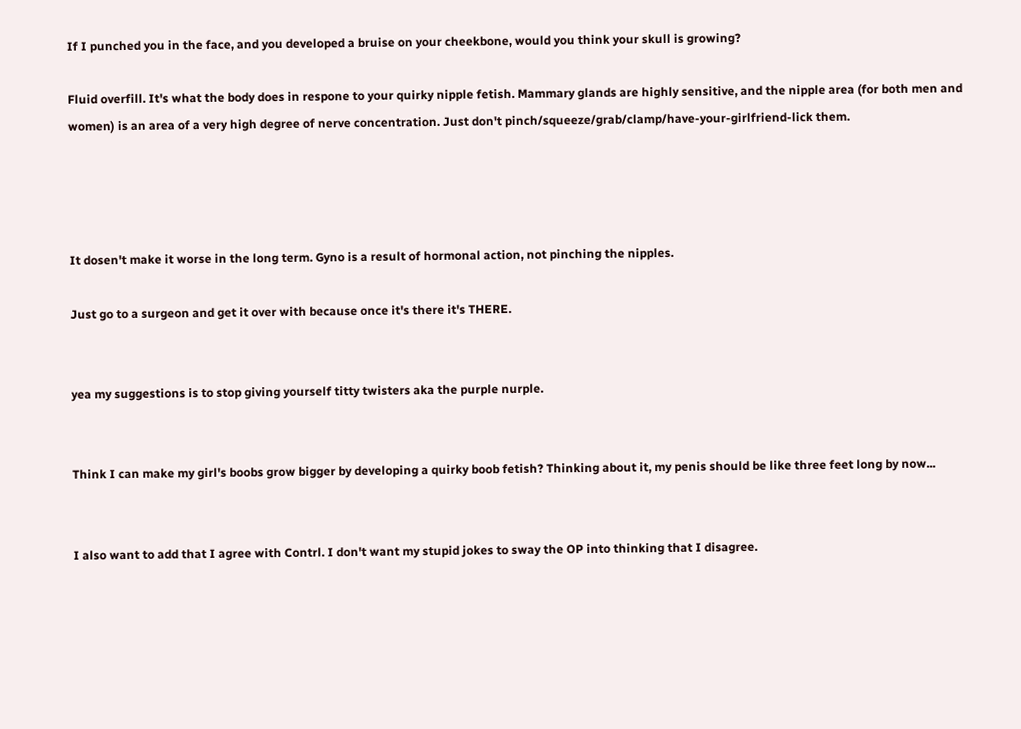If I punched you in the face, and you developed a bruise on your cheekbone, would you think your skull is growing?

Fluid overfill. It's what the body does in respone to your quirky nipple fetish. Mammary glands are highly sensitive, and the nipple area (for both men and women) is an area of a very high degree of nerve concentration. Just don't pinch/squeeze/grab/clamp/have-your-girlfriend-lick them.




It dosen't make it worse in the long term. Gyno is a result of hormonal action, not pinching the nipples.

Just go to a surgeon and get it over with because once it's there it's THERE.


yea my suggestions is to stop giving yourself titty twisters aka the purple nurple.


Think I can make my girl's boobs grow bigger by developing a quirky boob fetish? Thinking about it, my penis should be like three feet long by now...


I also want to add that I agree with Contrl. I don't want my stupid jokes to sway the OP into thinking that I disagree.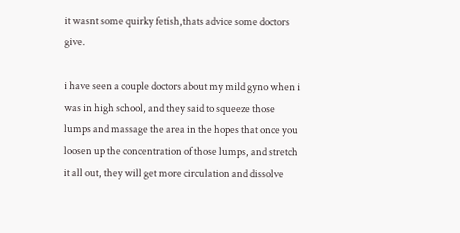it wasnt some quirky fetish,thats advice some doctors give.

i have seen a couple doctors about my mild gyno when i was in high school, and they said to squeeze those lumps and massage the area in the hopes that once you loosen up the concentration of those lumps, and stretch it all out, they will get more circulation and dissolve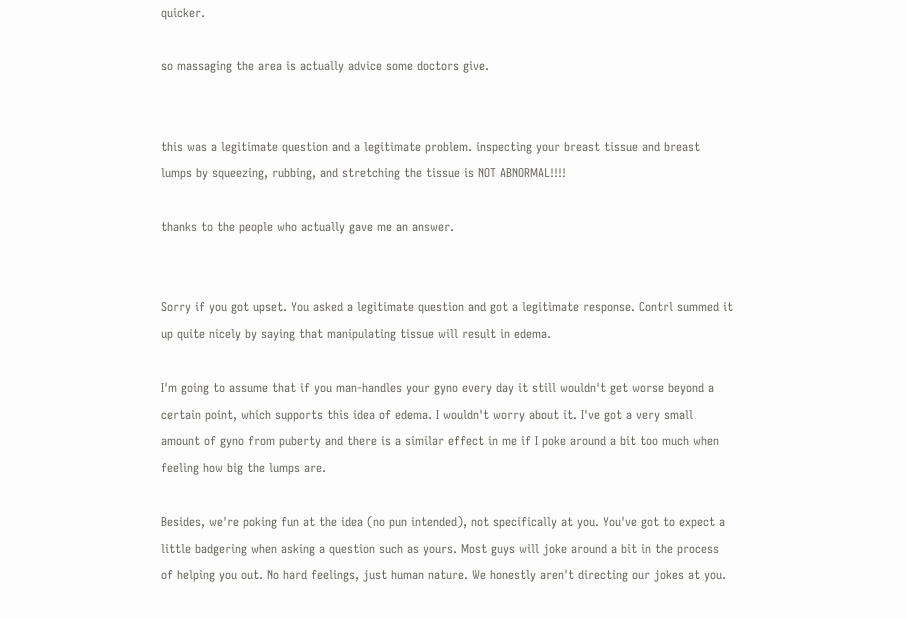quicker.

so massaging the area is actually advice some doctors give.


this was a legitimate question and a legitimate problem. inspecting your breast tissue and breast lumps by squeezing, rubbing, and stretching the tissue is NOT ABNORMAL!!!!

thanks to the people who actually gave me an answer.


Sorry if you got upset. You asked a legitimate question and got a legitimate response. Contrl summed it up quite nicely by saying that manipulating tissue will result in edema.

I'm going to assume that if you man-handles your gyno every day it still wouldn't get worse beyond a certain point, which supports this idea of edema. I wouldn't worry about it. I've got a very small amount of gyno from puberty and there is a similar effect in me if I poke around a bit too much when feeling how big the lumps are.

Besides, we're poking fun at the idea (no pun intended), not specifically at you. You've got to expect a little badgering when asking a question such as yours. Most guys will joke around a bit in the process of helping you out. No hard feelings, just human nature. We honestly aren't directing our jokes at you.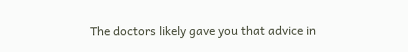The doctors likely gave you that advice in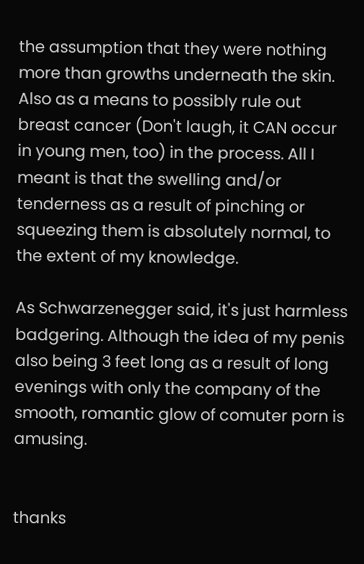the assumption that they were nothing more than growths underneath the skin. Also as a means to possibly rule out breast cancer (Don't laugh, it CAN occur in young men, too) in the process. All I meant is that the swelling and/or tenderness as a result of pinching or squeezing them is absolutely normal, to the extent of my knowledge.

As Schwarzenegger said, it's just harmless badgering. Although the idea of my penis also being 3 feet long as a result of long evenings with only the company of the smooth, romantic glow of comuter porn is amusing.


thanks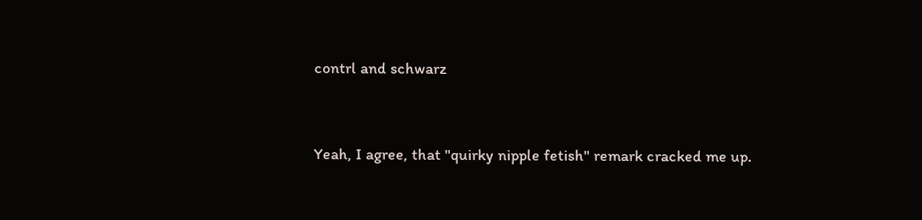contrl and schwarz


Yeah, I agree, that "quirky nipple fetish" remark cracked me up.